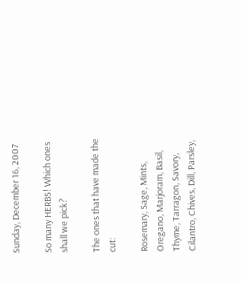Sunday, December 16, 2007

So many HERBS! Which ones shall we pick?

The ones that have made the cut:

Rosemary, Sage, Mints, Oregano, Marjoram, Basil, Thyme, Tarragon, Savory, Cilantro, Chives, Dill, Parsley,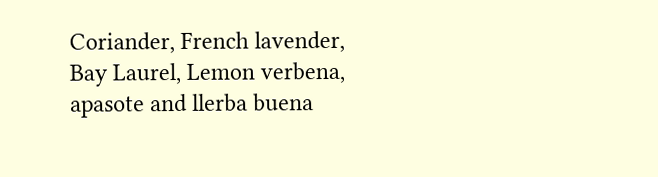Coriander, French lavender, Bay Laurel, Lemon verbena, apasote and llerba buena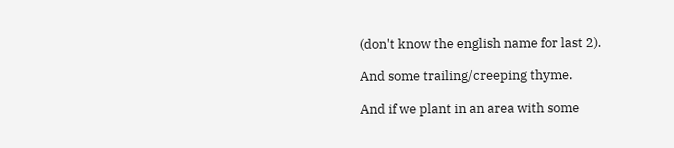(don't know the english name for last 2).

And some trailing/creeping thyme.

And if we plant in an area with some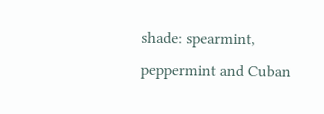shade: spearmint, peppermint and Cuban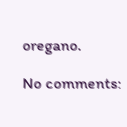oregano.

No comments: